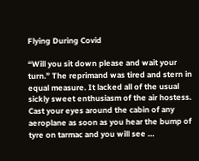Flying During Covid

“Will you sit down please and wait your turn.” The reprimand was tired and stern in equal measure. It lacked all of the usual sickly sweet enthusiasm of the air hostess. Cast your eyes around the cabin of any aeroplane as soon as you hear the bump of tyre on tarmac and you will see …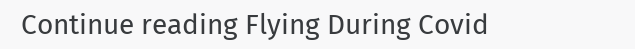Continue reading Flying During Covid